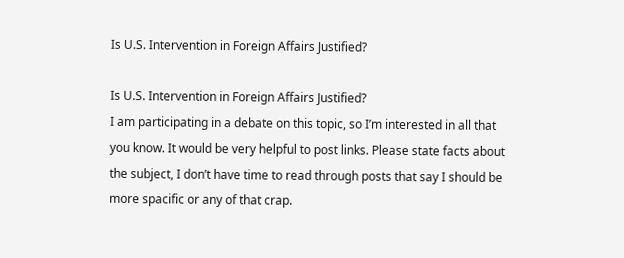Is U.S. Intervention in Foreign Affairs Justified?

Is U.S. Intervention in Foreign Affairs Justified?
I am participating in a debate on this topic, so I’m interested in all that you know. It would be very helpful to post links. Please state facts about the subject, I don’t have time to read through posts that say I should be more spacific or any of that crap.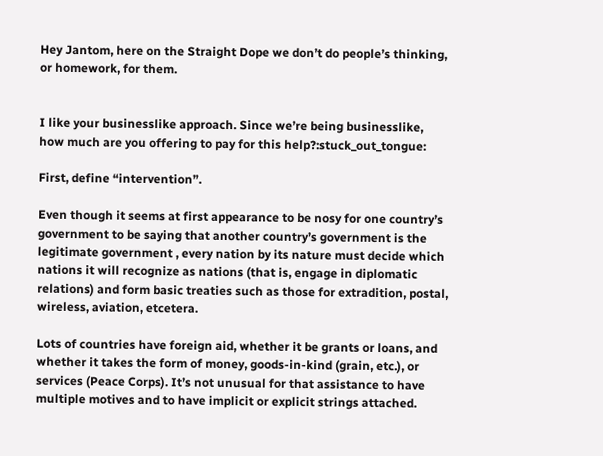Hey Jantom, here on the Straight Dope we don’t do people’s thinking, or homework, for them.


I like your businesslike approach. Since we’re being businesslike, how much are you offering to pay for this help?:stuck_out_tongue:

First, define “intervention”.

Even though it seems at first appearance to be nosy for one country’s government to be saying that another country’s government is the legitimate government , every nation by its nature must decide which nations it will recognize as nations (that is, engage in diplomatic relations) and form basic treaties such as those for extradition, postal, wireless, aviation, etcetera.

Lots of countries have foreign aid, whether it be grants or loans, and whether it takes the form of money, goods-in-kind (grain, etc.), or services (Peace Corps). It’s not unusual for that assistance to have multiple motives and to have implicit or explicit strings attached.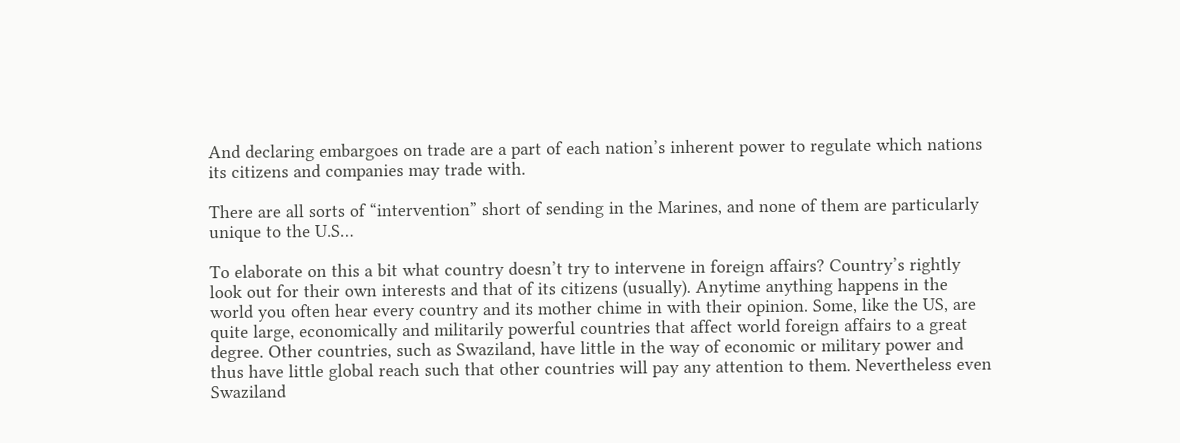And declaring embargoes on trade are a part of each nation’s inherent power to regulate which nations its citizens and companies may trade with.

There are all sorts of “intervention” short of sending in the Marines, and none of them are particularly unique to the U.S…

To elaborate on this a bit what country doesn’t try to intervene in foreign affairs? Country’s rightly look out for their own interests and that of its citizens (usually). Anytime anything happens in the world you often hear every country and its mother chime in with their opinion. Some, like the US, are quite large, economically and militarily powerful countries that affect world foreign affairs to a great degree. Other countries, such as Swaziland, have little in the way of economic or military power and thus have little global reach such that other countries will pay any attention to them. Nevertheless even Swaziland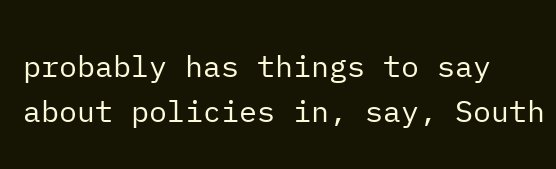probably has things to say about policies in, say, South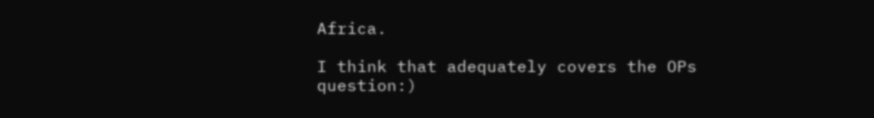Africa.

I think that adequately covers the OPs question:)